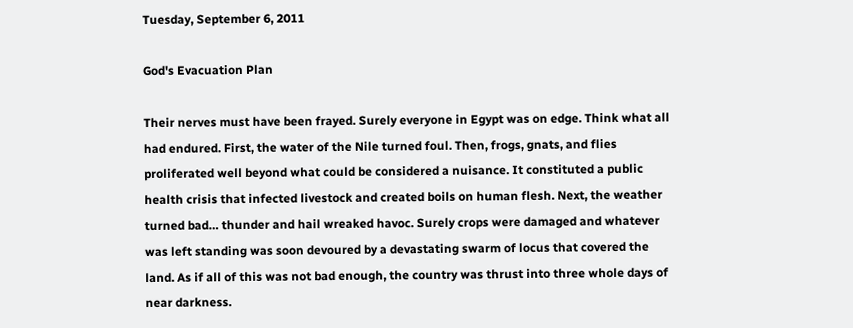Tuesday, September 6, 2011

God's Evacuation Plan

Their nerves must have been frayed. Surely everyone in Egypt was on edge. Think what all had endured. First, the water of the Nile turned foul. Then, frogs, gnats, and flies proliferated well beyond what could be considered a nuisance. It constituted a public health crisis that infected livestock and created boils on human flesh. Next, the weather turned bad… thunder and hail wreaked havoc. Surely crops were damaged and whatever was left standing was soon devoured by a devastating swarm of locus that covered the land. As if all of this was not bad enough, the country was thrust into three whole days of near darkness.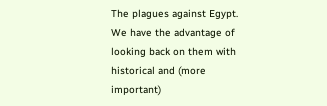The plagues against Egypt. We have the advantage of looking back on them with historical and (more important)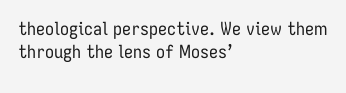theological perspective. We view them through the lens of Moses’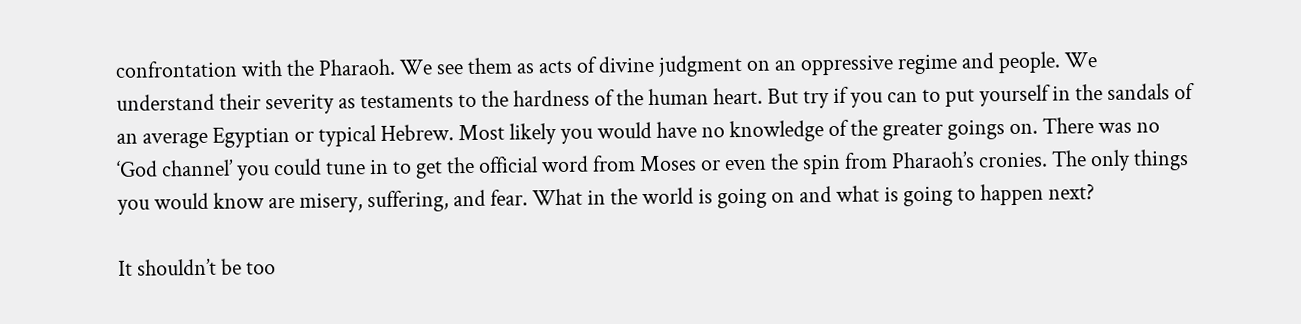confrontation with the Pharaoh. We see them as acts of divine judgment on an oppressive regime and people. We understand their severity as testaments to the hardness of the human heart. But try if you can to put yourself in the sandals of an average Egyptian or typical Hebrew. Most likely you would have no knowledge of the greater goings on. There was no ‘God channel’ you could tune in to get the official word from Moses or even the spin from Pharaoh’s cronies. The only things you would know are misery, suffering, and fear. What in the world is going on and what is going to happen next?

It shouldn’t be too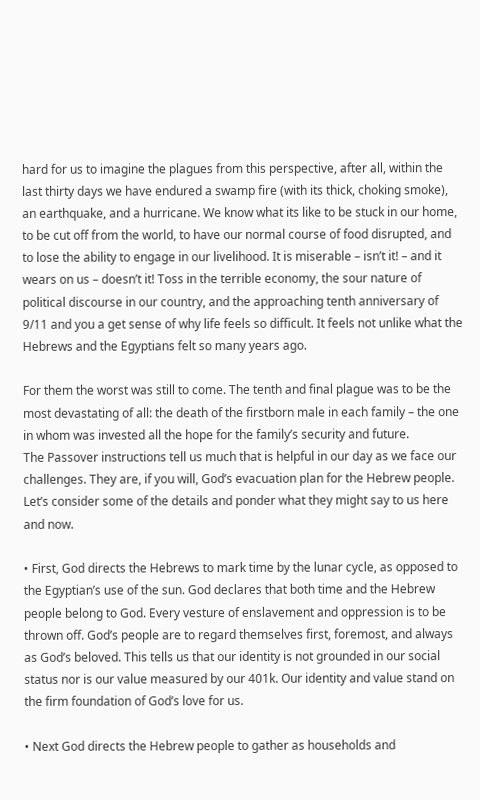hard for us to imagine the plagues from this perspective, after all, within the last thirty days we have endured a swamp fire (with its thick, choking smoke), an earthquake, and a hurricane. We know what its like to be stuck in our home, to be cut off from the world, to have our normal course of food disrupted, and to lose the ability to engage in our livelihood. It is miserable – isn’t it! – and it wears on us – doesn’t it! Toss in the terrible economy, the sour nature of political discourse in our country, and the approaching tenth anniversary of 9/11 and you a get sense of why life feels so difficult. It feels not unlike what the Hebrews and the Egyptians felt so many years ago.

For them the worst was still to come. The tenth and final plague was to be the most devastating of all: the death of the firstborn male in each family – the one in whom was invested all the hope for the family’s security and future.
The Passover instructions tell us much that is helpful in our day as we face our challenges. They are, if you will, God’s evacuation plan for the Hebrew people. Let’s consider some of the details and ponder what they might say to us here and now.

• First, God directs the Hebrews to mark time by the lunar cycle, as opposed to the Egyptian’s use of the sun. God declares that both time and the Hebrew people belong to God. Every vesture of enslavement and oppression is to be thrown off. God’s people are to regard themselves first, foremost, and always as God’s beloved. This tells us that our identity is not grounded in our social status nor is our value measured by our 401k. Our identity and value stand on the firm foundation of God’s love for us.

• Next God directs the Hebrew people to gather as households and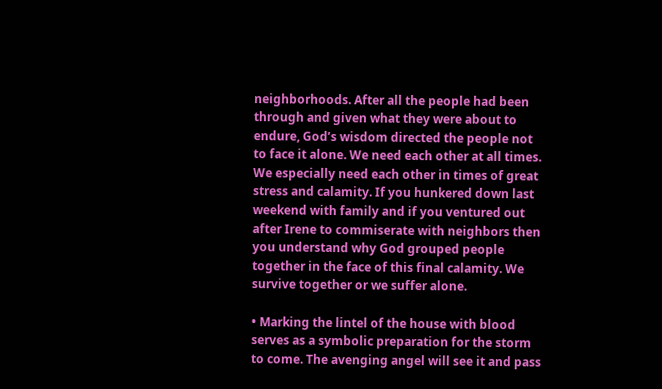neighborhoods. After all the people had been through and given what they were about to endure, God’s wisdom directed the people not to face it alone. We need each other at all times. We especially need each other in times of great stress and calamity. If you hunkered down last weekend with family and if you ventured out after Irene to commiserate with neighbors then you understand why God grouped people together in the face of this final calamity. We survive together or we suffer alone.

• Marking the lintel of the house with blood serves as a symbolic preparation for the storm to come. The avenging angel will see it and pass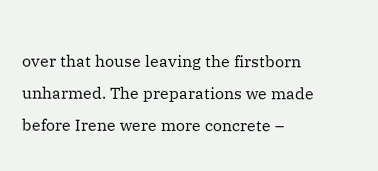over that house leaving the firstborn unharmed. The preparations we made before Irene were more concrete –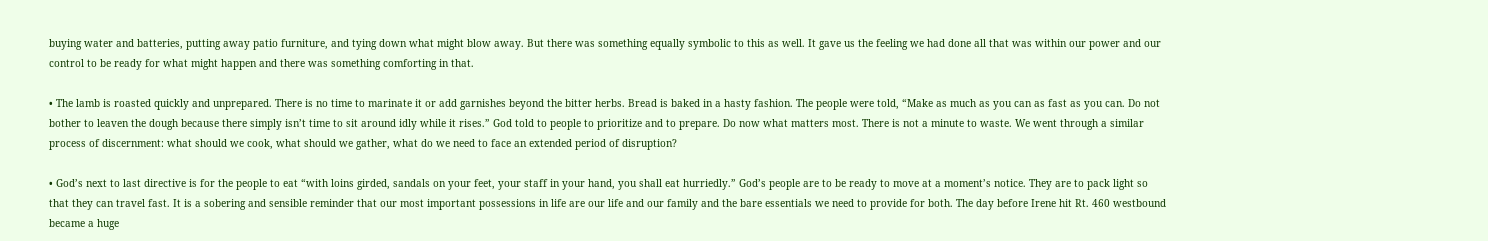buying water and batteries, putting away patio furniture, and tying down what might blow away. But there was something equally symbolic to this as well. It gave us the feeling we had done all that was within our power and our control to be ready for what might happen and there was something comforting in that.

• The lamb is roasted quickly and unprepared. There is no time to marinate it or add garnishes beyond the bitter herbs. Bread is baked in a hasty fashion. The people were told, “Make as much as you can as fast as you can. Do not bother to leaven the dough because there simply isn’t time to sit around idly while it rises.” God told to people to prioritize and to prepare. Do now what matters most. There is not a minute to waste. We went through a similar process of discernment: what should we cook, what should we gather, what do we need to face an extended period of disruption?

• God’s next to last directive is for the people to eat “with loins girded, sandals on your feet, your staff in your hand, you shall eat hurriedly.” God’s people are to be ready to move at a moment’s notice. They are to pack light so that they can travel fast. It is a sobering and sensible reminder that our most important possessions in life are our life and our family and the bare essentials we need to provide for both. The day before Irene hit Rt. 460 westbound became a huge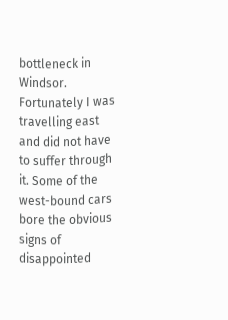bottleneck in Windsor. Fortunately I was travelling east and did not have to suffer through it. Some of the west-bound cars bore the obvious signs of disappointed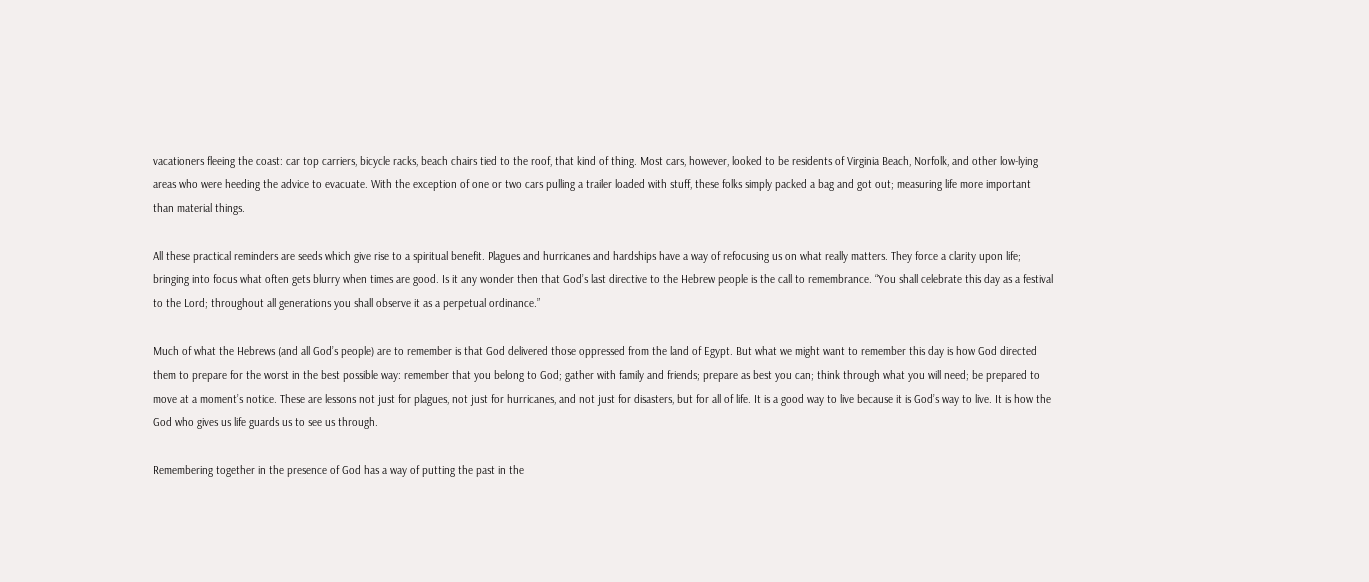vacationers fleeing the coast: car top carriers, bicycle racks, beach chairs tied to the roof, that kind of thing. Most cars, however, looked to be residents of Virginia Beach, Norfolk, and other low-lying areas who were heeding the advice to evacuate. With the exception of one or two cars pulling a trailer loaded with stuff, these folks simply packed a bag and got out; measuring life more important than material things.

All these practical reminders are seeds which give rise to a spiritual benefit. Plagues and hurricanes and hardships have a way of refocusing us on what really matters. They force a clarity upon life; bringing into focus what often gets blurry when times are good. Is it any wonder then that God’s last directive to the Hebrew people is the call to remembrance. “You shall celebrate this day as a festival to the Lord; throughout all generations you shall observe it as a perpetual ordinance.”

Much of what the Hebrews (and all God’s people) are to remember is that God delivered those oppressed from the land of Egypt. But what we might want to remember this day is how God directed them to prepare for the worst in the best possible way: remember that you belong to God; gather with family and friends; prepare as best you can; think through what you will need; be prepared to move at a moment’s notice. These are lessons not just for plagues, not just for hurricanes, and not just for disasters, but for all of life. It is a good way to live because it is God’s way to live. It is how the God who gives us life guards us to see us through.

Remembering together in the presence of God has a way of putting the past in the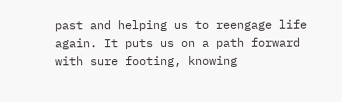past and helping us to reengage life again. It puts us on a path forward with sure footing, knowing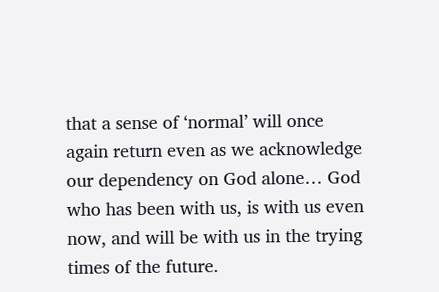that a sense of ‘normal’ will once again return even as we acknowledge our dependency on God alone… God who has been with us, is with us even now, and will be with us in the trying times of the future.